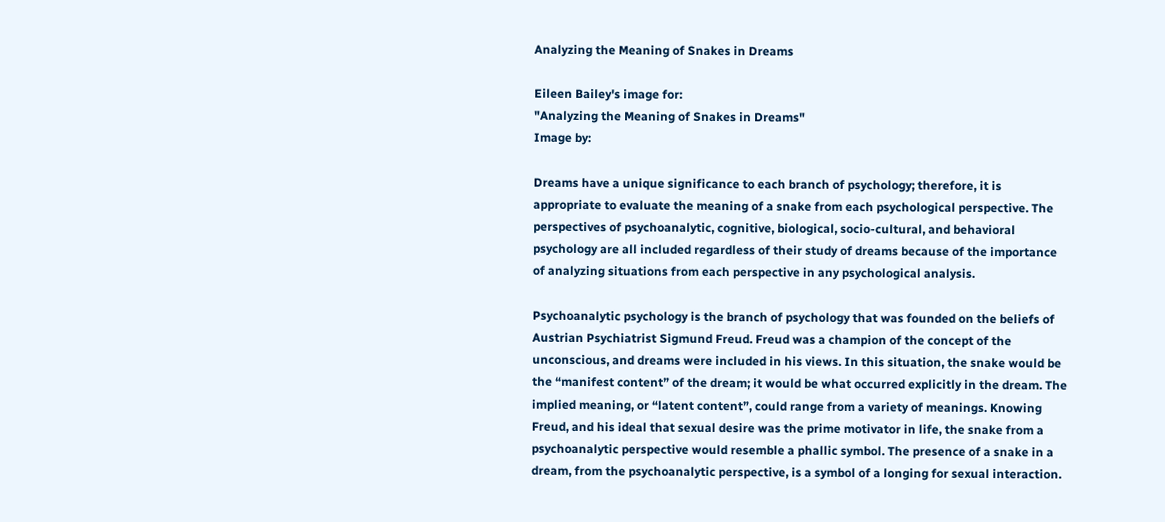Analyzing the Meaning of Snakes in Dreams

Eileen Bailey's image for:
"Analyzing the Meaning of Snakes in Dreams"
Image by:

Dreams have a unique significance to each branch of psychology; therefore, it is appropriate to evaluate the meaning of a snake from each psychological perspective. The perspectives of psychoanalytic, cognitive, biological, socio-cultural, and behavioral psychology are all included regardless of their study of dreams because of the importance of analyzing situations from each perspective in any psychological analysis.

Psychoanalytic psychology is the branch of psychology that was founded on the beliefs of Austrian Psychiatrist Sigmund Freud. Freud was a champion of the concept of the unconscious, and dreams were included in his views. In this situation, the snake would be the “manifest content” of the dream; it would be what occurred explicitly in the dream. The implied meaning, or “latent content”, could range from a variety of meanings. Knowing Freud, and his ideal that sexual desire was the prime motivator in life, the snake from a psychoanalytic perspective would resemble a phallic symbol. The presence of a snake in a dream, from the psychoanalytic perspective, is a symbol of a longing for sexual interaction.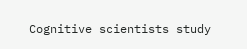Cognitive scientists study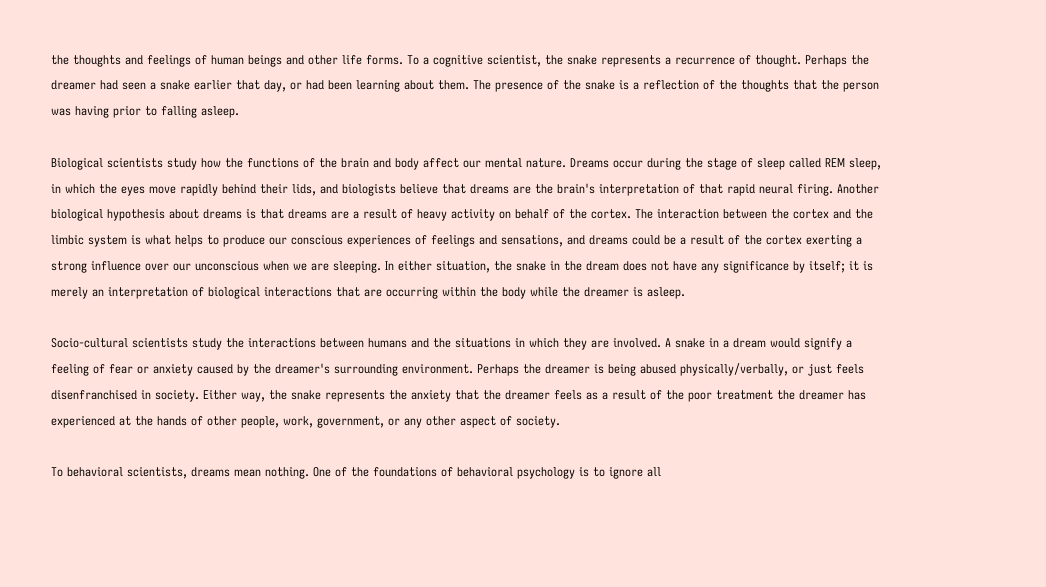the thoughts and feelings of human beings and other life forms. To a cognitive scientist, the snake represents a recurrence of thought. Perhaps the dreamer had seen a snake earlier that day, or had been learning about them. The presence of the snake is a reflection of the thoughts that the person was having prior to falling asleep.

Biological scientists study how the functions of the brain and body affect our mental nature. Dreams occur during the stage of sleep called REM sleep, in which the eyes move rapidly behind their lids, and biologists believe that dreams are the brain's interpretation of that rapid neural firing. Another biological hypothesis about dreams is that dreams are a result of heavy activity on behalf of the cortex. The interaction between the cortex and the limbic system is what helps to produce our conscious experiences of feelings and sensations, and dreams could be a result of the cortex exerting a strong influence over our unconscious when we are sleeping. In either situation, the snake in the dream does not have any significance by itself; it is merely an interpretation of biological interactions that are occurring within the body while the dreamer is asleep.

Socio-cultural scientists study the interactions between humans and the situations in which they are involved. A snake in a dream would signify a feeling of fear or anxiety caused by the dreamer's surrounding environment. Perhaps the dreamer is being abused physically/verbally, or just feels disenfranchised in society. Either way, the snake represents the anxiety that the dreamer feels as a result of the poor treatment the dreamer has experienced at the hands of other people, work, government, or any other aspect of society.

To behavioral scientists, dreams mean nothing. One of the foundations of behavioral psychology is to ignore all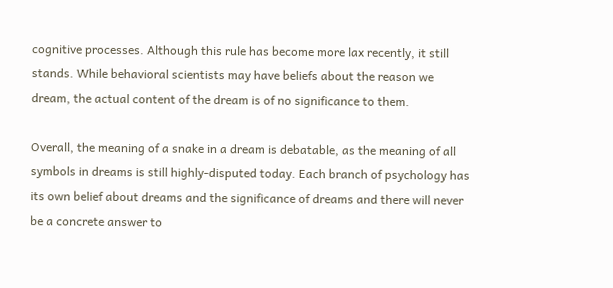cognitive processes. Although this rule has become more lax recently, it still stands. While behavioral scientists may have beliefs about the reason we dream, the actual content of the dream is of no significance to them.

Overall, the meaning of a snake in a dream is debatable, as the meaning of all symbols in dreams is still highly-disputed today. Each branch of psychology has its own belief about dreams and the significance of dreams and there will never be a concrete answer to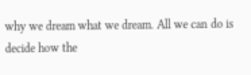why we dream what we dream. All we can do is decide how the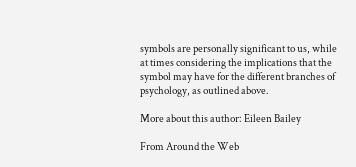symbols are personally significant to us, while at times considering the implications that the symbol may have for the different branches of psychology, as outlined above.

More about this author: Eileen Bailey

From Around the Web